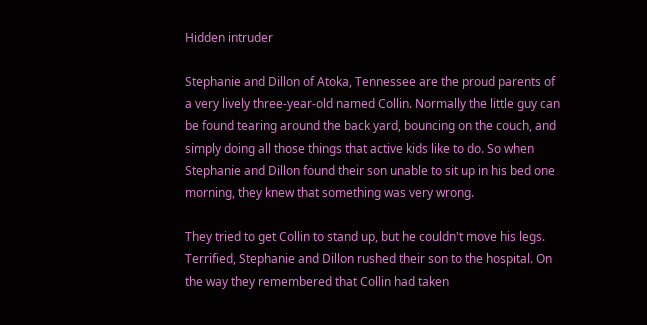Hidden intruder

Stephanie and Dillon of Atoka, Tennessee are the proud parents of a very lively three-year-old named Collin. Normally the little guy can be found tearing around the back yard, bouncing on the couch, and simply doing all those things that active kids like to do. So when Stephanie and Dillon found their son unable to sit up in his bed one morning, they knew that something was very wrong.

They tried to get Collin to stand up, but he couldn't move his legs. Terrified, Stephanie and Dillon rushed their son to the hospital. On the way they remembered that Collin had taken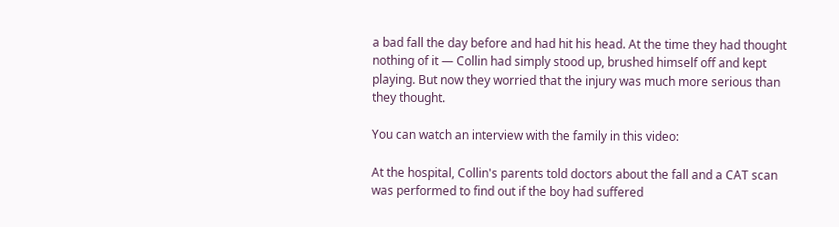a bad fall the day before and had hit his head. At the time they had thought nothing of it — Collin had simply stood up, brushed himself off and kept playing. But now they worried that the injury was much more serious than they thought.

You can watch an interview with the family in this video:

At the hospital, Collin's parents told doctors about the fall and a CAT scan was performed to find out if the boy had suffered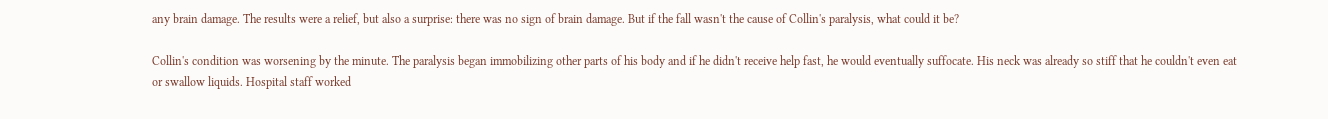any brain damage. The results were a relief, but also a surprise: there was no sign of brain damage. But if the fall wasn't the cause of Collin's paralysis, what could it be?

Collin's condition was worsening by the minute. The paralysis began immobilizing other parts of his body and if he didn't receive help fast, he would eventually suffocate. His neck was already so stiff that he couldn't even eat or swallow liquids. Hospital staff worked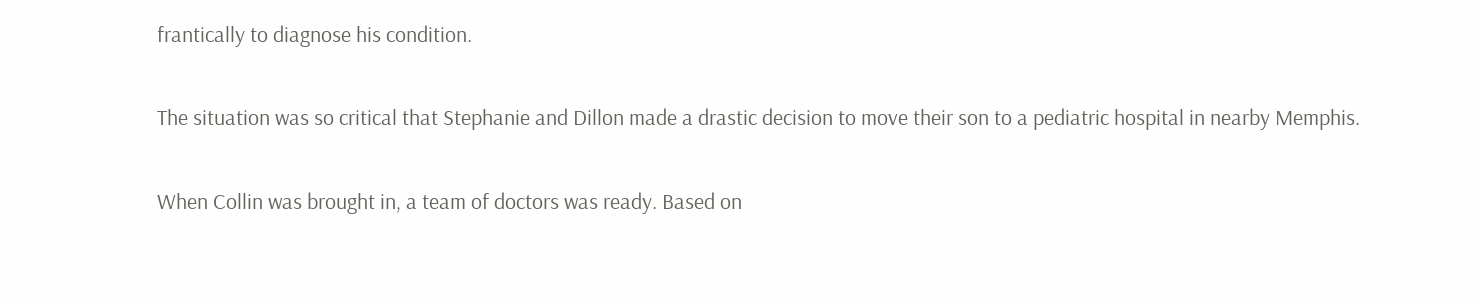frantically to diagnose his condition.

The situation was so critical that Stephanie and Dillon made a drastic decision to move their son to a pediatric hospital in nearby Memphis.

When Collin was brought in, a team of doctors was ready. Based on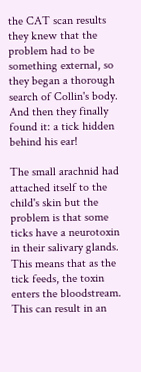the CAT scan results they knew that the problem had to be something external, so they began a thorough search of Collin's body. And then they finally found it: a tick hidden behind his ear!

The small arachnid had attached itself to the child's skin but the problem is that some ticks have a neurotoxin in their salivary glands. This means that as the tick feeds, the toxin enters the bloodstream. This can result in an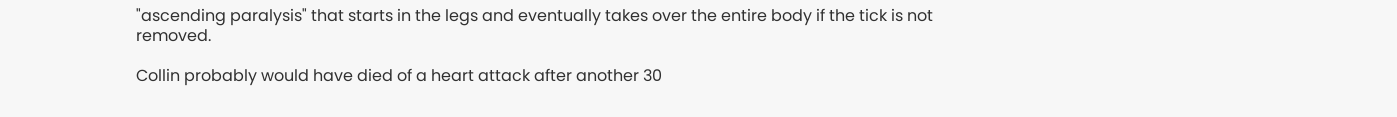"ascending paralysis" that starts in the legs and eventually takes over the entire body if the tick is not removed.

Collin probably would have died of a heart attack after another 30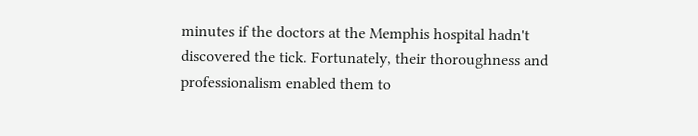minutes if the doctors at the Memphis hospital hadn't discovered the tick. Fortunately, their thoroughness and professionalism enabled them to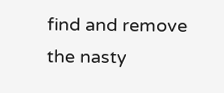find and remove the nasty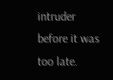intruder before it was too late.